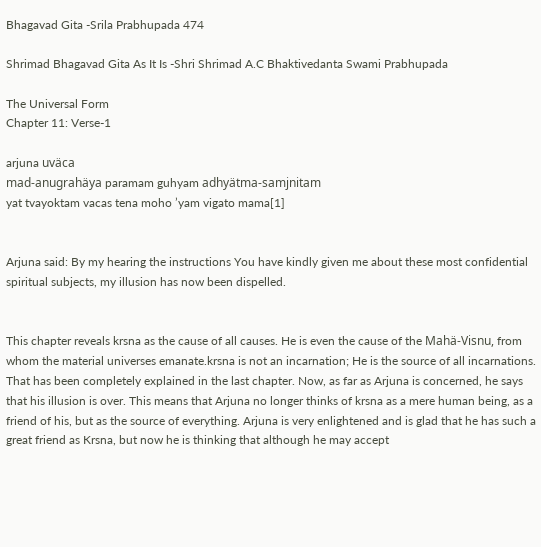Bhagavad Gita -Srila Prabhupada 474

Shrimad Bhagavad Gita As It Is -Shri Shrimad A.C Bhaktivedanta Swami Prabhupada

The Universal Form
Chapter 11: Verse-1

arjuna uväca
mad-anugrahäya paramam guhyam adhyätma-samjnitam
yat tvayoktam vacas tena moho ’yam vigato mama[1]


Arjuna said: By my hearing the instructions You have kindly given me about these most confidential spiritual subjects, my illusion has now been dispelled.


This chapter reveals krsna as the cause of all causes. He is even the cause of the Mahä-Visnu, from whom the material universes emanate.krsna is not an incarnation; He is the source of all incarnations. That has been completely explained in the last chapter. Now, as far as Arjuna is concerned, he says that his illusion is over. This means that Arjuna no longer thinks of krsna as a mere human being, as a friend of his, but as the source of everything. Arjuna is very enlightened and is glad that he has such a great friend as Krsna, but now he is thinking that although he may accept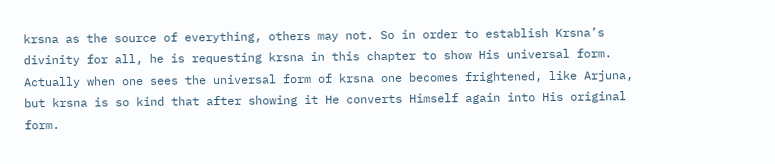krsna as the source of everything, others may not. So in order to establish Krsna’s divinity for all, he is requesting krsna in this chapter to show His universal form. Actually when one sees the universal form of krsna one becomes frightened, like Arjuna, but krsna is so kind that after showing it He converts Himself again into His original form.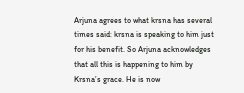Arjuna agrees to what krsna has several times said: krsna is speaking to him just for his benefit. So Arjuna acknowledges that all this is happening to him by Krsna’s grace. He is now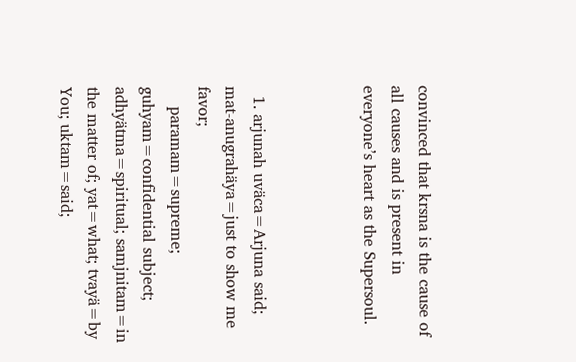convinced that krsna is the cause of all causes and is present in everyone’s heart as the Supersoul.



  1. arjunah uväca=Arjuna said; mat-anugrahäya=just to show me favor;
    paramam=supreme; guhyam=confidential subject; adhyätma=spiritual; samjnitam=in the matter of; yat=what; tvayä=by You; uktam=said;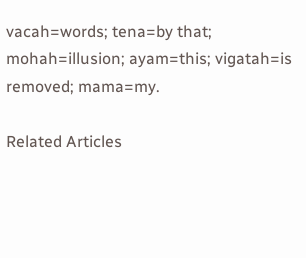vacah=words; tena=by that; mohah=illusion; ayam=this; vigatah=is removed; mama=my.

Related Articles